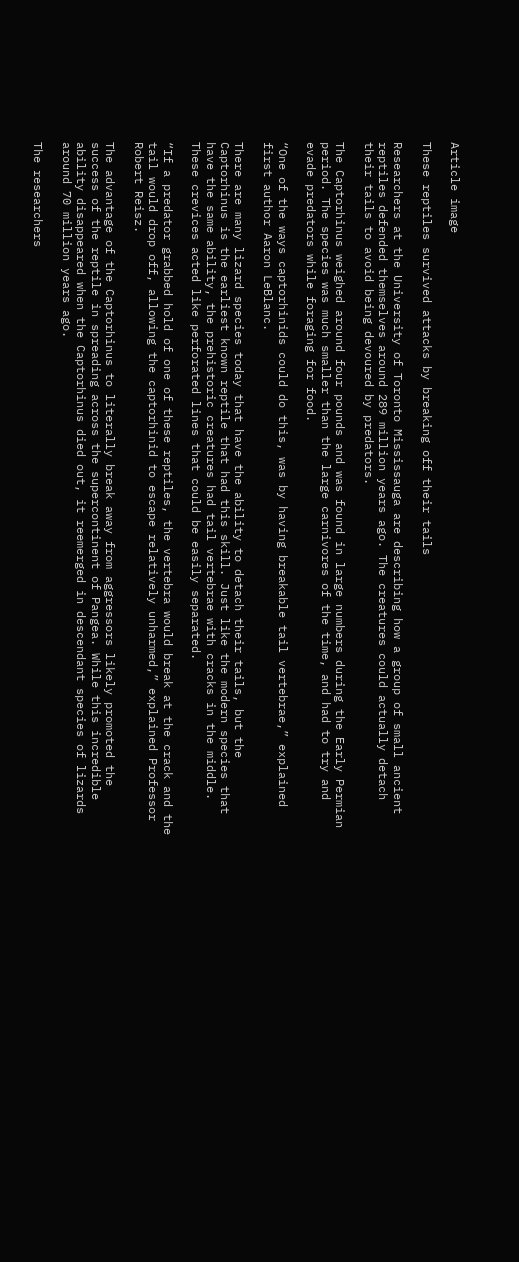Article image

These reptiles survived attacks by breaking off their tails

Researchers at the University of Toronto Mississauga are describing how a group of small ancient reptiles defended themselves around 289 million years ago. The creatures could actually detach their tails to avoid being devoured by predators.

The Captorhinus weighed around four pounds and was found in large numbers during the Early Permian period. The species was much smaller than the large carnivores of the time, and had to try and evade predators while foraging for food.

“One of the ways captorhinids could do this, was by having breakable tail vertebrae,” explained first author Aaron LeBlanc.

There are many lizard species today that have the ability to detach their tails, but the Captorhinus is the earliest known reptile that had this skill. Just like the modern species that have the same ability, the prehistoric creatures had tail vertebrae with cracks in the middle. These crevices acted like perforated lines that could be easily separated.

“If a predator grabbed hold of one of these reptiles, the vertebra would break at the crack and the tail would drop off, allowing the captorhinid to escape relatively unharmed,” explained Professor Robert Reisz.

The advantage of the Captorhinus to literally break away from aggressors likely promoted the success of the reptile in spreading across the supercontinent of Pangea. While this incredible ability disappeared when the Captorhinus died out, it reemerged in descendant species of lizards around 70 million years ago.

The researchers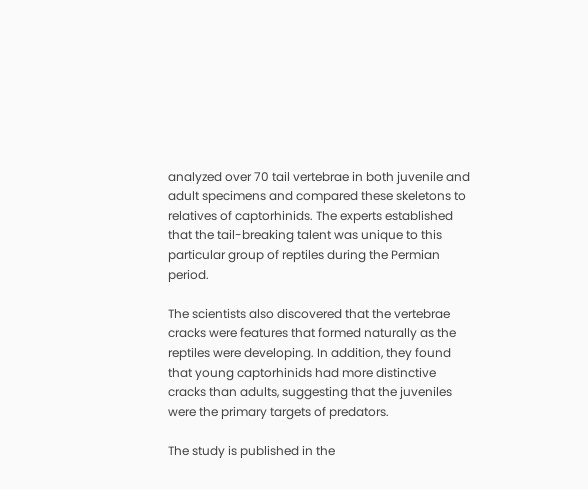analyzed over 70 tail vertebrae in both juvenile and adult specimens and compared these skeletons to relatives of captorhinids. The experts established that the tail-breaking talent was unique to this particular group of reptiles during the Permian period.

The scientists also discovered that the vertebrae cracks were features that formed naturally as the reptiles were developing. In addition, they found that young captorhinids had more distinctive cracks than adults, suggesting that the juveniles were the primary targets of predators.

The study is published in the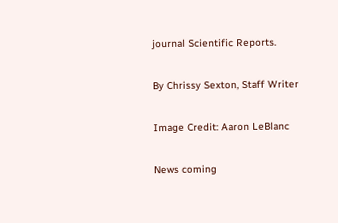journal Scientific Reports.

By Chrissy Sexton, Staff Writer

Image Credit: Aaron LeBlanc

News coming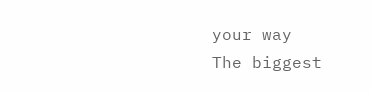your way
The biggest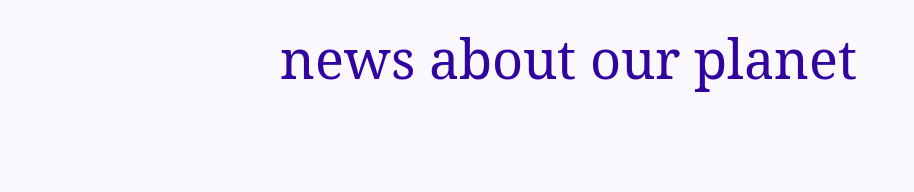news about our planet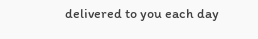delivered to you each day